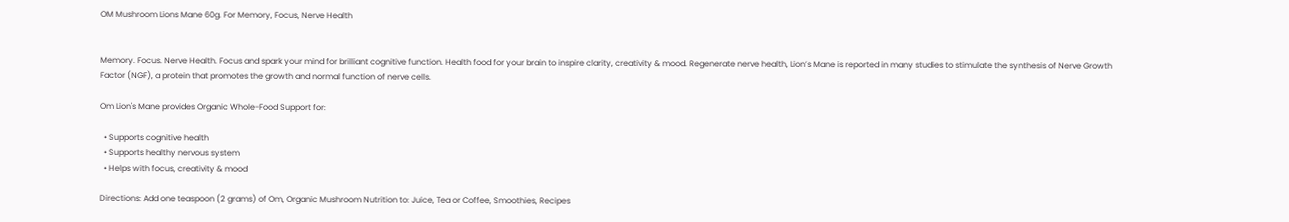OM Mushroom Lions Mane 60g. For Memory, Focus, Nerve Health


Memory. Focus. Nerve Health. Focus and spark your mind for brilliant cognitive function. Health food for your brain to inspire clarity, creativity & mood. Regenerate nerve health, Lion’s Mane is reported in many studies to stimulate the synthesis of Nerve Growth Factor (NGF), a protein that promotes the growth and normal function of nerve cells.

Om Lion's Mane provides Organic Whole-Food Support for:

  • Supports cognitive health
  • Supports healthy nervous system
  • Helps with focus, creativity & mood

Directions: Add one teaspoon (2 grams) of Om, Organic Mushroom Nutrition to: Juice, Tea or Coffee, Smoothies, Recipes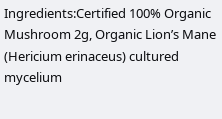Ingredients:Certified 100% Organic Mushroom 2g, Organic Lion’s Mane (Hericium erinaceus) cultured mycelium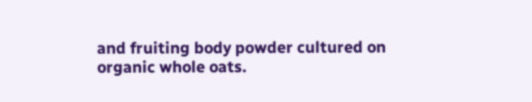and fruiting body powder cultured on organic whole oats.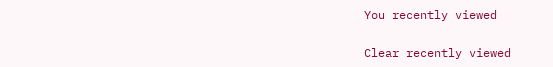You recently viewed

Clear recently viewed